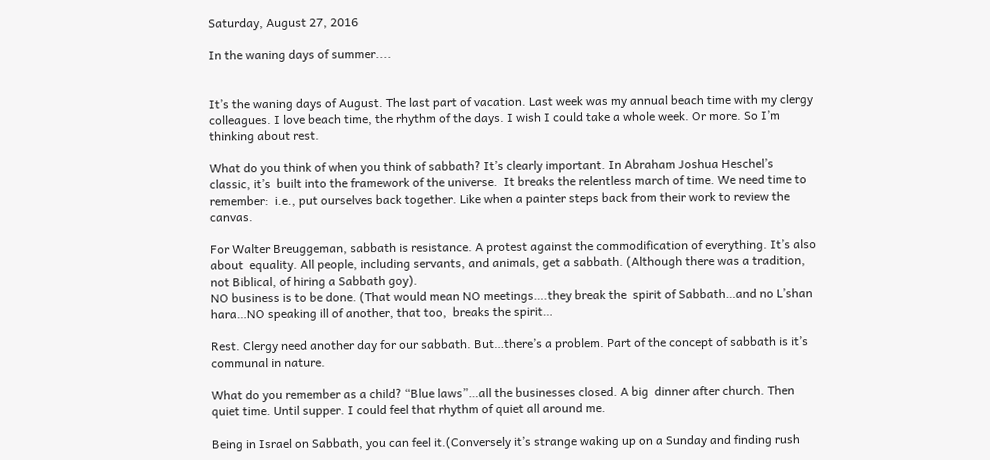Saturday, August 27, 2016

In the waning days of summer....


It’s the waning days of August. The last part of vacation. Last week was my annual beach time with my clergy colleagues. I love beach time, the rhythm of the days. I wish I could take a whole week. Or more. So I’m thinking about rest.

What do you think of when you think of sabbath? It’s clearly important. In Abraham Joshua Heschel’s classic, it’s  built into the framework of the universe.  It breaks the relentless march of time. We need time to remember:  i.e., put ourselves back together. Like when a painter steps back from their work to review the canvas.

For Walter Breuggeman, sabbath is resistance. A protest against the commodification of everything. It’s also about  equality. All people, including servants, and animals, get a sabbath. (Although there was a tradition, not Biblical, of hiring a Sabbath goy).
NO business is to be done. (That would mean NO meetings….they break the  spirit of Sabbath…and no L’shan hara…NO speaking ill of another, that too,  breaks the spirit…

Rest. Clergy need another day for our sabbath. But…there’s a problem. Part of the concept of sabbath is it’s communal in nature.

What do you remember as a child? “Blue laws”…all the businesses closed. A big  dinner after church. Then quiet time. Until supper. I could feel that rhythm of quiet all around me.

Being in Israel on Sabbath, you can feel it.(Conversely it’s strange waking up on a Sunday and finding rush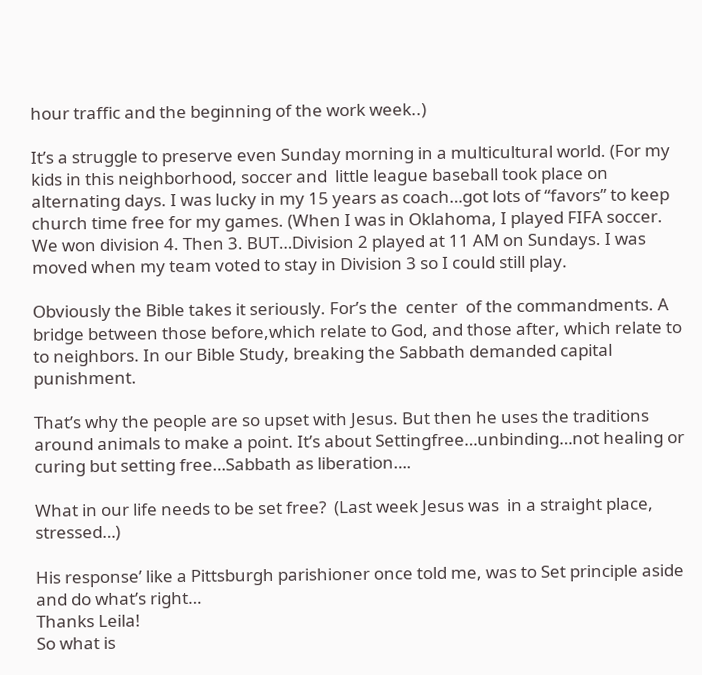hour traffic and the beginning of the work week..)

It’s a struggle to preserve even Sunday morning in a multicultural world. (For my kids in this neighborhood, soccer and  little league baseball took place on alternating days. I was lucky in my 15 years as coach…got lots of “favors” to keep church time free for my games. (When I was in Oklahoma, I played FIFA soccer. We won division 4. Then 3. BUT…Division 2 played at 11 AM on Sundays. I was moved when my team voted to stay in Division 3 so I could still play.

Obviously the Bible takes it seriously. For’s the  center  of the commandments. A bridge between those before,which relate to God, and those after, which relate to to neighbors. In our Bible Study, breaking the Sabbath demanded capital punishment.

That’s why the people are so upset with Jesus. But then he uses the traditions around animals to make a point. It’s about Settingfree…unbinding…not healing or curing but setting free…Sabbath as liberation….

What in our life needs to be set free?  (Last week Jesus was  in a straight place, stressed…)

His response’ like a Pittsburgh parishioner once told me, was to Set principle aside and do what’s right…
Thanks Leila!
So what is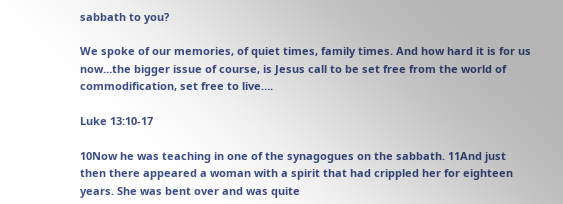sabbath to you?

We spoke of our memories, of quiet times, family times. And how hard it is for us now…the bigger issue of course, is Jesus call to be set free from the world of commodification, set free to live….

Luke 13:10-17

10Now he was teaching in one of the synagogues on the sabbath. 11And just then there appeared a woman with a spirit that had crippled her for eighteen years. She was bent over and was quite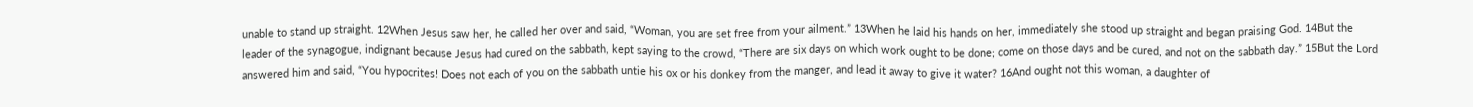unable to stand up straight. 12When Jesus saw her, he called her over and said, “Woman, you are set free from your ailment.” 13When he laid his hands on her, immediately she stood up straight and began praising God. 14But the leader of the synagogue, indignant because Jesus had cured on the sabbath, kept saying to the crowd, “There are six days on which work ought to be done; come on those days and be cured, and not on the sabbath day.” 15But the Lord answered him and said, “You hypocrites! Does not each of you on the sabbath untie his ox or his donkey from the manger, and lead it away to give it water? 16And ought not this woman, a daughter of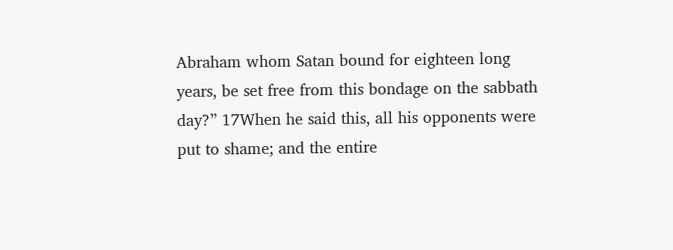Abraham whom Satan bound for eighteen long years, be set free from this bondage on the sabbath day?” 17When he said this, all his opponents were put to shame; and the entire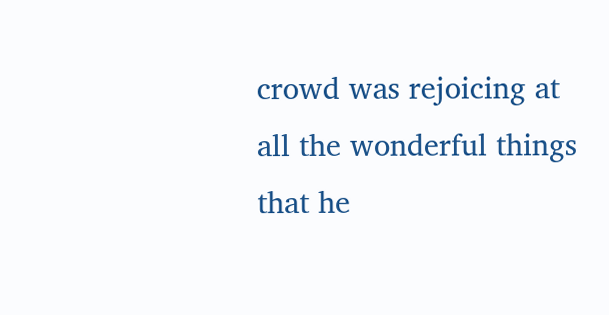crowd was rejoicing at all the wonderful things that he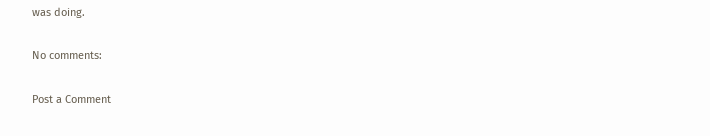was doing.

No comments:

Post a Comment